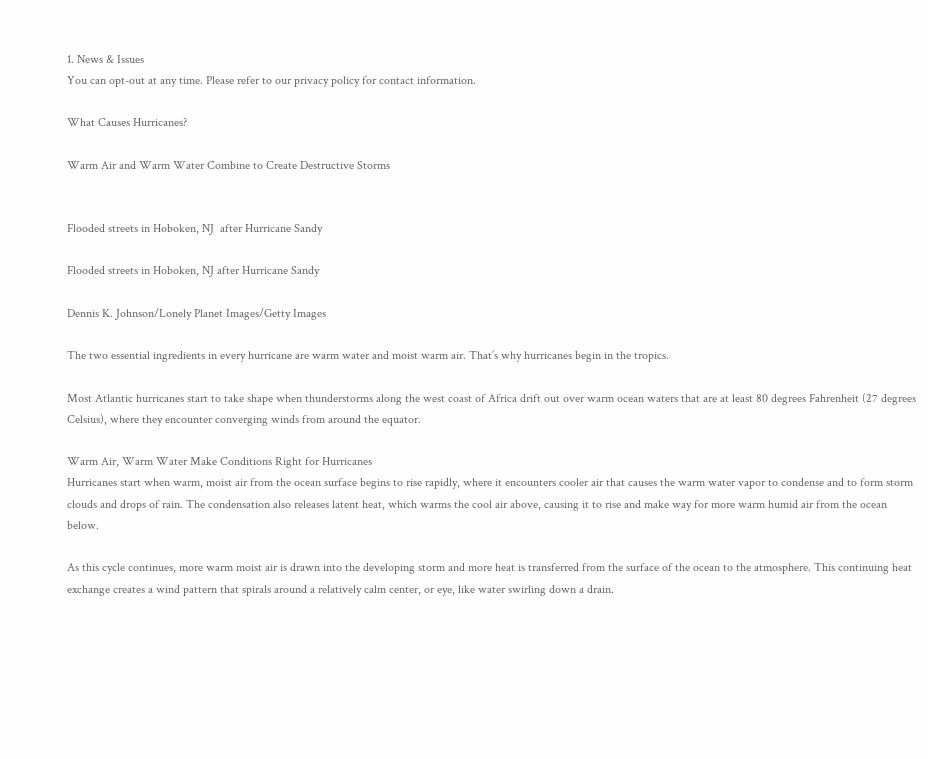1. News & Issues
You can opt-out at any time. Please refer to our privacy policy for contact information.

What Causes Hurricanes?

Warm Air and Warm Water Combine to Create Destructive Storms


Flooded streets in Hoboken, NJ  after Hurricane Sandy

Flooded streets in Hoboken, NJ after Hurricane Sandy

Dennis K. Johnson/Lonely Planet Images/Getty Images

The two essential ingredients in every hurricane are warm water and moist warm air. That’s why hurricanes begin in the tropics.

Most Atlantic hurricanes start to take shape when thunderstorms along the west coast of Africa drift out over warm ocean waters that are at least 80 degrees Fahrenheit (27 degrees Celsius), where they encounter converging winds from around the equator.

Warm Air, Warm Water Make Conditions Right for Hurricanes
Hurricanes start when warm, moist air from the ocean surface begins to rise rapidly, where it encounters cooler air that causes the warm water vapor to condense and to form storm clouds and drops of rain. The condensation also releases latent heat, which warms the cool air above, causing it to rise and make way for more warm humid air from the ocean below.

As this cycle continues, more warm moist air is drawn into the developing storm and more heat is transferred from the surface of the ocean to the atmosphere. This continuing heat exchange creates a wind pattern that spirals around a relatively calm center, or eye, like water swirling down a drain.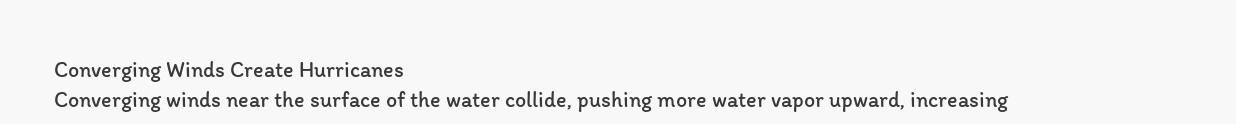Converging Winds Create Hurricanes
Converging winds near the surface of the water collide, pushing more water vapor upward, increasing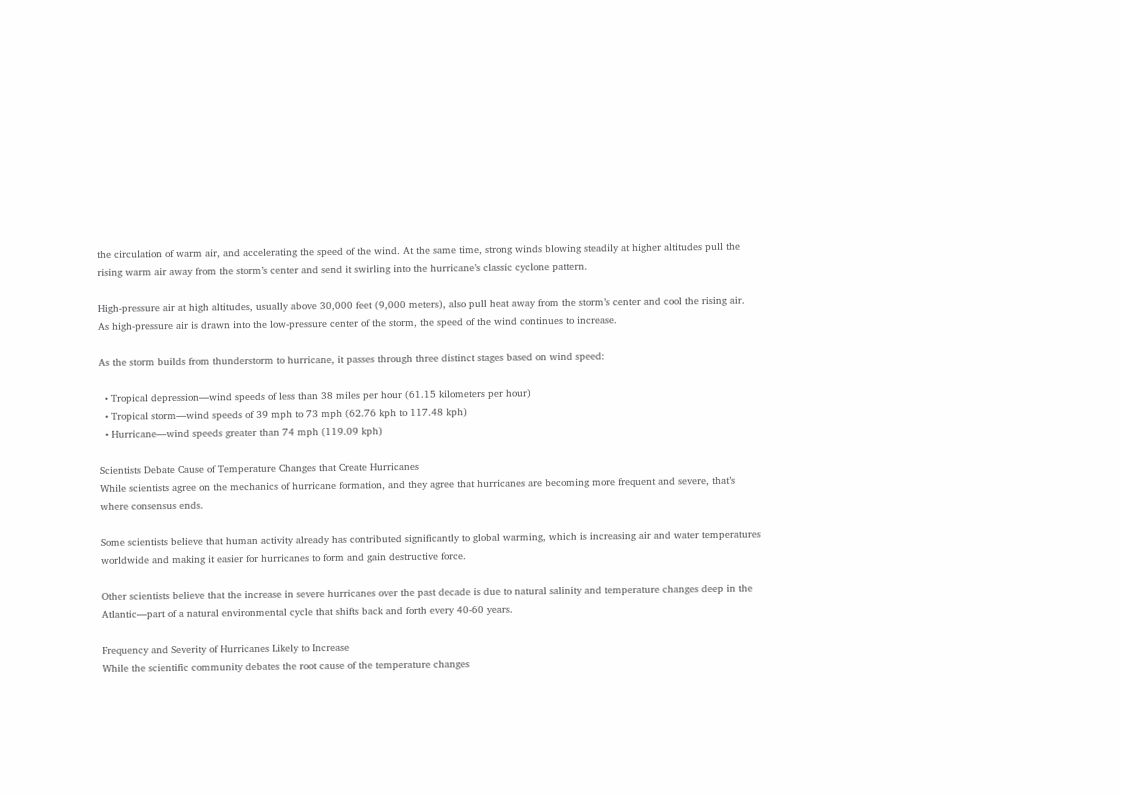the circulation of warm air, and accelerating the speed of the wind. At the same time, strong winds blowing steadily at higher altitudes pull the rising warm air away from the storm’s center and send it swirling into the hurricane’s classic cyclone pattern.

High-pressure air at high altitudes, usually above 30,000 feet (9,000 meters), also pull heat away from the storm’s center and cool the rising air. As high-pressure air is drawn into the low-pressure center of the storm, the speed of the wind continues to increase.

As the storm builds from thunderstorm to hurricane, it passes through three distinct stages based on wind speed:

  • Tropical depression—wind speeds of less than 38 miles per hour (61.15 kilometers per hour)
  • Tropical storm—wind speeds of 39 mph to 73 mph (62.76 kph to 117.48 kph)
  • Hurricane—wind speeds greater than 74 mph (119.09 kph)

Scientists Debate Cause of Temperature Changes that Create Hurricanes
While scientists agree on the mechanics of hurricane formation, and they agree that hurricanes are becoming more frequent and severe, that’s where consensus ends.

Some scientists believe that human activity already has contributed significantly to global warming, which is increasing air and water temperatures worldwide and making it easier for hurricanes to form and gain destructive force.

Other scientists believe that the increase in severe hurricanes over the past decade is due to natural salinity and temperature changes deep in the Atlantic—part of a natural environmental cycle that shifts back and forth every 40-60 years.

Frequency and Severity of Hurricanes Likely to Increase
While the scientific community debates the root cause of the temperature changes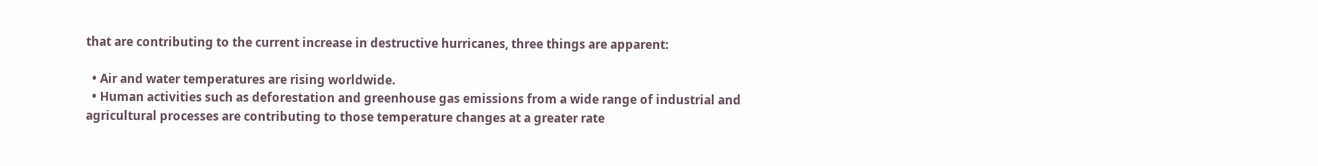that are contributing to the current increase in destructive hurricanes, three things are apparent:

  • Air and water temperatures are rising worldwide.
  • Human activities such as deforestation and greenhouse gas emissions from a wide range of industrial and agricultural processes are contributing to those temperature changes at a greater rate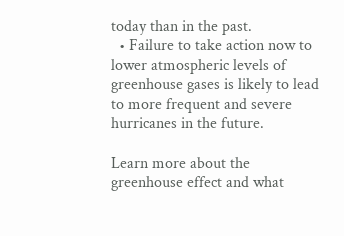today than in the past.
  • Failure to take action now to lower atmospheric levels of greenhouse gases is likely to lead to more frequent and severe hurricanes in the future.

Learn more about the greenhouse effect and what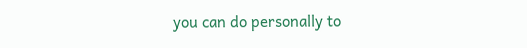you can do personally to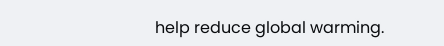help reduce global warming.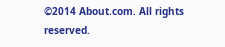©2014 About.com. All rights reserved.